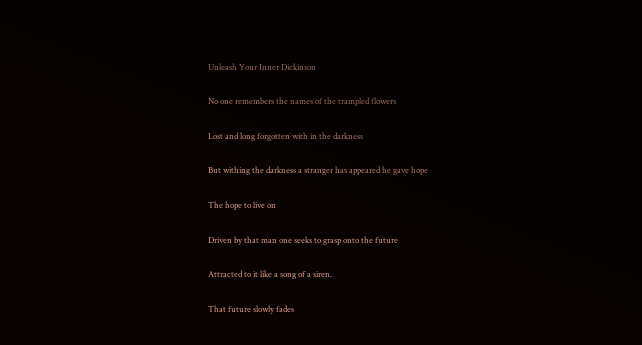Unleash Your Inner Dickinson

No one remembers the names of the trampled flowers

Lost and long forgotten with in the darkness

But withing the darkness a stranger has appeared he gave hope

The hope to live on

Driven by that man one seeks to grasp onto the future

Attracted to it like a song of a siren.

That future slowly fades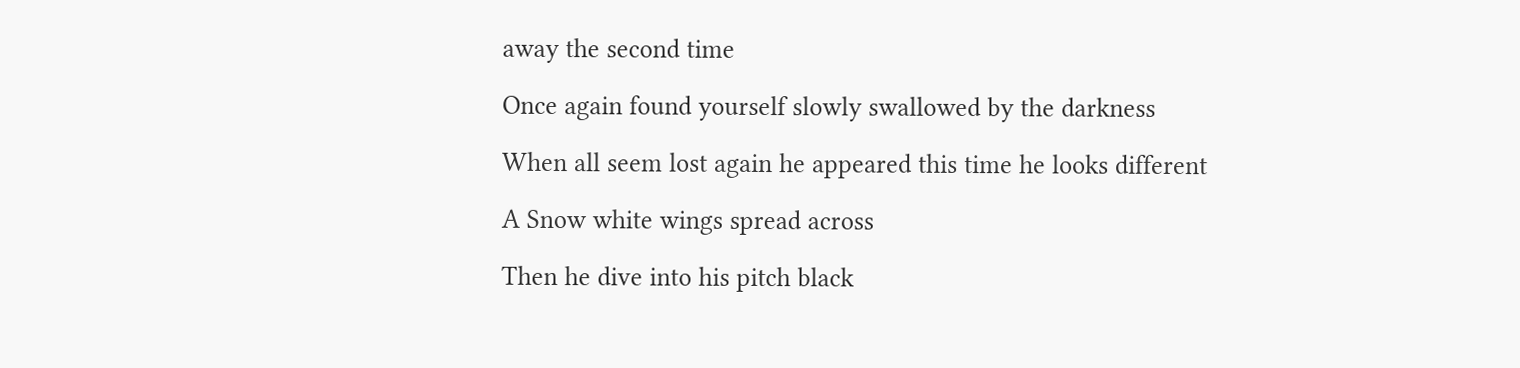away the second time

Once again found yourself slowly swallowed by the darkness

When all seem lost again he appeared this time he looks different

A Snow white wings spread across

Then he dive into his pitch black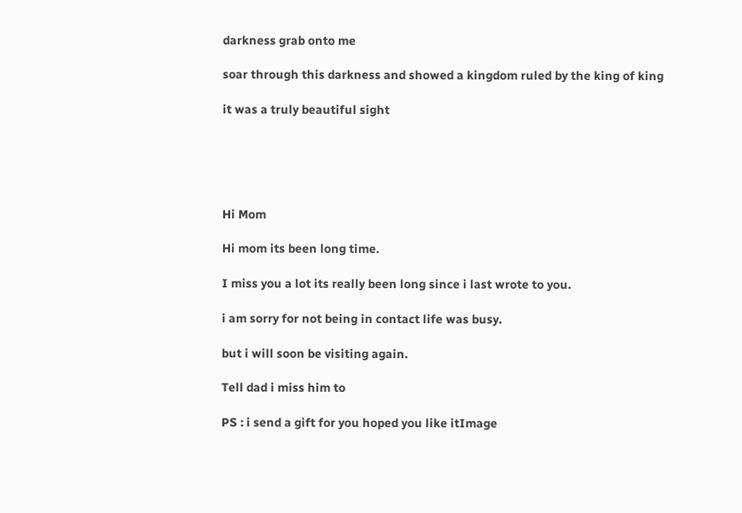darkness grab onto me

soar through this darkness and showed a kingdom ruled by the king of king

it was a truly beautiful sight





Hi Mom

Hi mom its been long time.

I miss you a lot its really been long since i last wrote to you.

i am sorry for not being in contact life was busy.

but i will soon be visiting again.

Tell dad i miss him to

PS : i send a gift for you hoped you like itImage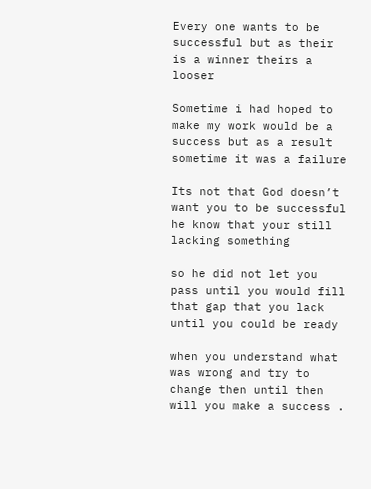Every one wants to be successful but as their is a winner theirs a looser

Sometime i had hoped to make my work would be a success but as a result sometime it was a failure

Its not that God doesn’t want you to be successful he know that your still lacking something

so he did not let you pass until you would fill that gap that you lack until you could be ready

when you understand what was wrong and try to change then until then will you make a success .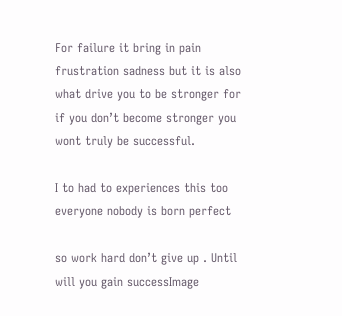For failure it bring in pain frustration sadness but it is also what drive you to be stronger for if you don’t become stronger you wont truly be successful.

I to had to experiences this too everyone nobody is born perfect

so work hard don’t give up . Until will you gain successImage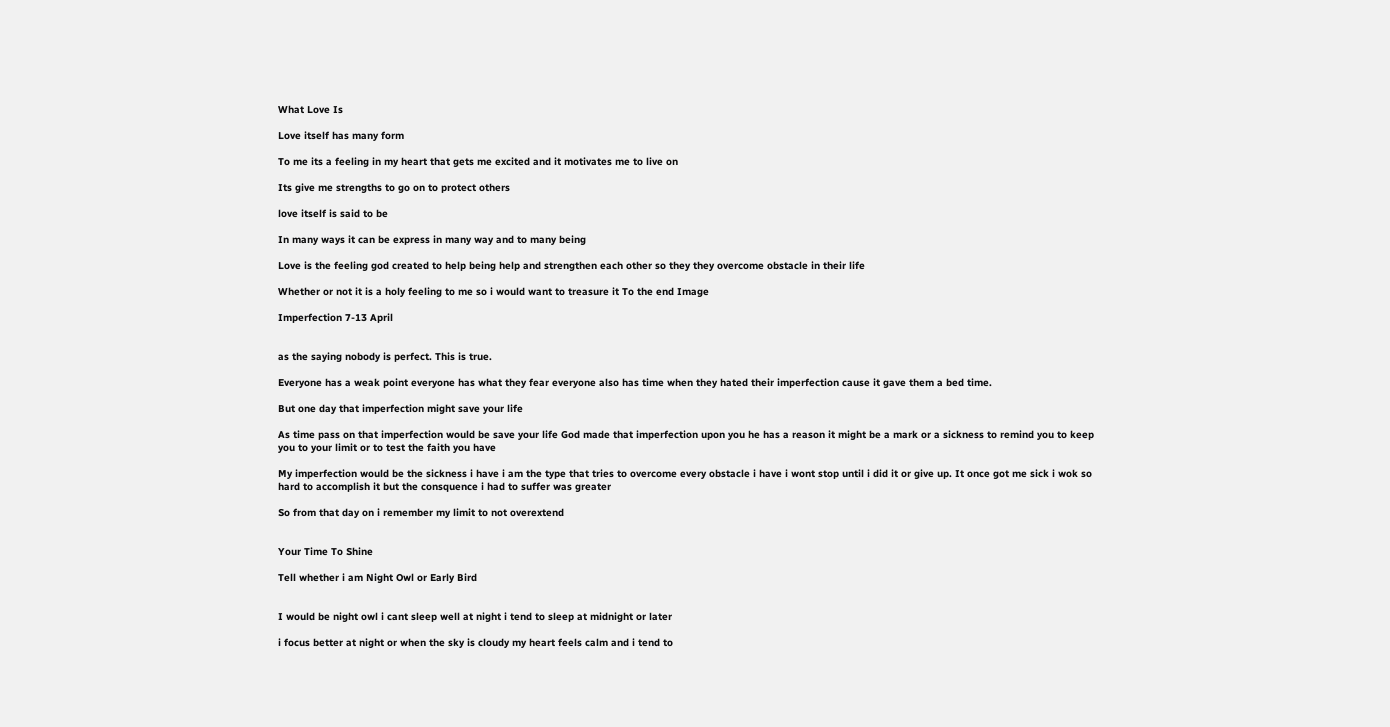What Love Is

Love itself has many form

To me its a feeling in my heart that gets me excited and it motivates me to live on

Its give me strengths to go on to protect others

love itself is said to be

In many ways it can be express in many way and to many being

Love is the feeling god created to help being help and strengthen each other so they they overcome obstacle in their life

Whether or not it is a holy feeling to me so i would want to treasure it To the end Image

Imperfection 7-13 April


as the saying nobody is perfect. This is true.

Everyone has a weak point everyone has what they fear everyone also has time when they hated their imperfection cause it gave them a bed time.

But one day that imperfection might save your life

As time pass on that imperfection would be save your life God made that imperfection upon you he has a reason it might be a mark or a sickness to remind you to keep you to your limit or to test the faith you have

My imperfection would be the sickness i have i am the type that tries to overcome every obstacle i have i wont stop until i did it or give up. It once got me sick i wok so hard to accomplish it but the consquence i had to suffer was greater

So from that day on i remember my limit to not overextend


Your Time To Shine

Tell whether i am Night Owl or Early Bird


I would be night owl i cant sleep well at night i tend to sleep at midnight or later

i focus better at night or when the sky is cloudy my heart feels calm and i tend to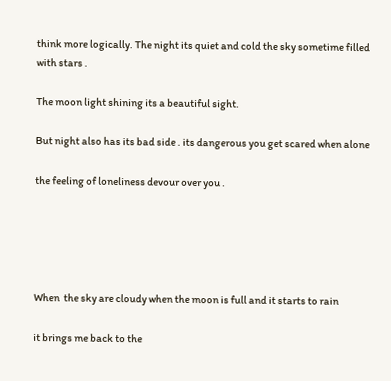think more logically. The night its quiet and cold the sky sometime filled with stars .

The moon light shining its a beautiful sight.

But night also has its bad side . its dangerous you get scared when alone

the feeling of loneliness devour over you .





When  the sky are cloudy when the moon is full and it starts to rain

it brings me back to the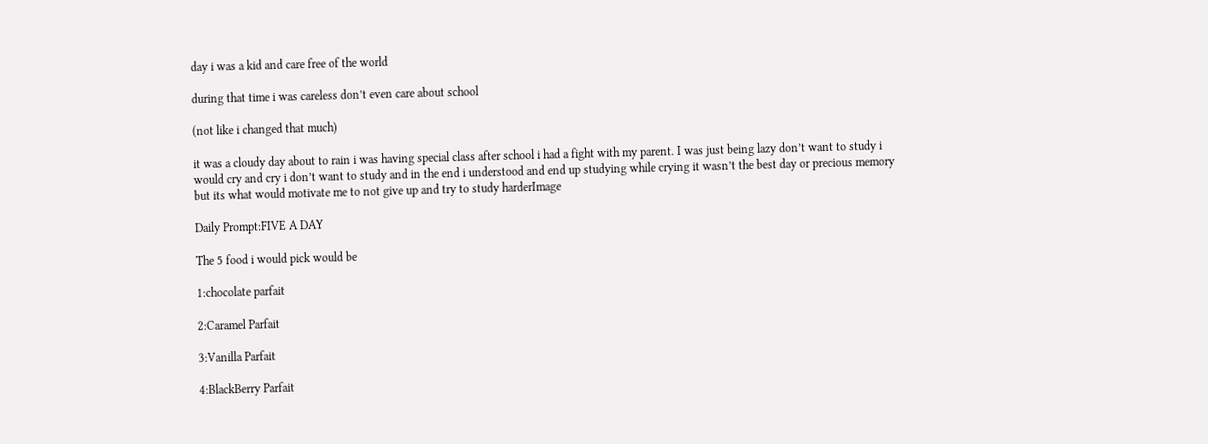day i was a kid and care free of the world

during that time i was careless don’t even care about school

(not like i changed that much)

it was a cloudy day about to rain i was having special class after school i had a fight with my parent. I was just being lazy don’t want to study i would cry and cry i don’t want to study and in the end i understood and end up studying while crying it wasn’t the best day or precious memory but its what would motivate me to not give up and try to study harderImage

Daily Prompt:FIVE A DAY

The 5 food i would pick would be

1:chocolate parfait

2:Caramel Parfait

3:Vanilla Parfait

4:BlackBerry Parfait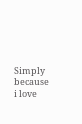Simply because i love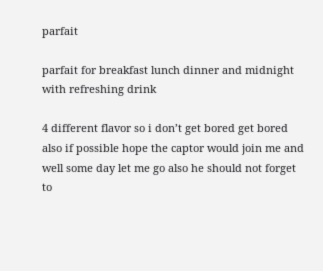parfait

parfait for breakfast lunch dinner and midnight with refreshing drink

4 different flavor so i don’t get bored get bored also if possible hope the captor would join me and well some day let me go also he should not forget to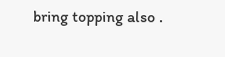bring topping also .